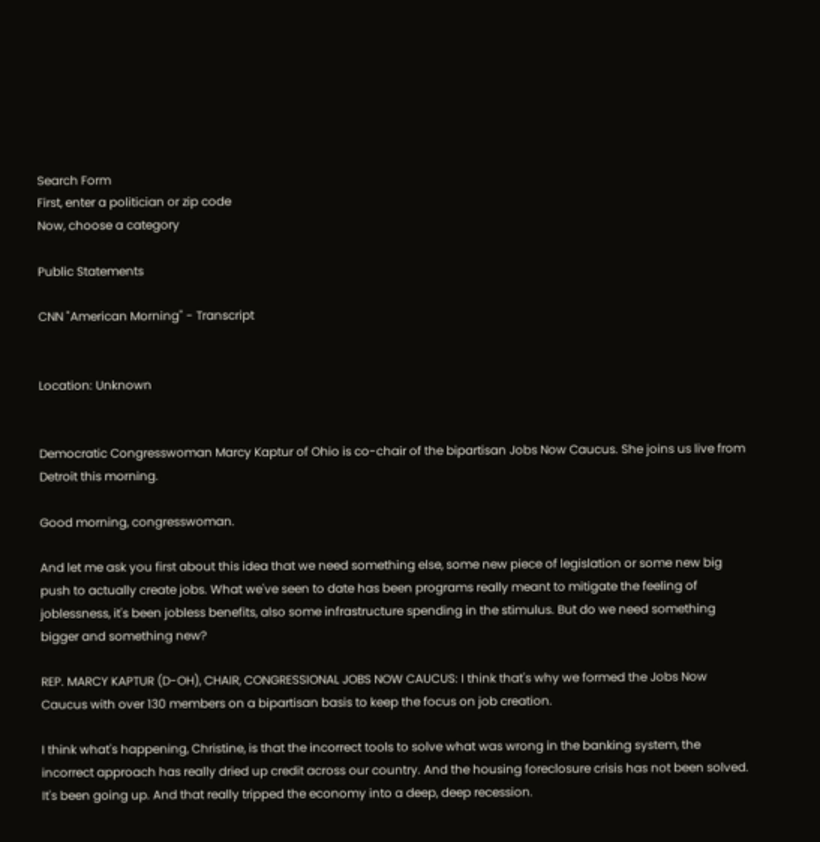Search Form
First, enter a politician or zip code
Now, choose a category

Public Statements

CNN "American Morning" - Transcript


Location: Unknown


Democratic Congresswoman Marcy Kaptur of Ohio is co-chair of the bipartisan Jobs Now Caucus. She joins us live from Detroit this morning.

Good morning, congresswoman.

And let me ask you first about this idea that we need something else, some new piece of legislation or some new big push to actually create jobs. What we've seen to date has been programs really meant to mitigate the feeling of joblessness, it's been jobless benefits, also some infrastructure spending in the stimulus. But do we need something bigger and something new?

REP. MARCY KAPTUR (D-OH), CHAIR, CONGRESSIONAL JOBS NOW CAUCUS: I think that's why we formed the Jobs Now Caucus with over 130 members on a bipartisan basis to keep the focus on job creation.

I think what's happening, Christine, is that the incorrect tools to solve what was wrong in the banking system, the incorrect approach has really dried up credit across our country. And the housing foreclosure crisis has not been solved. It's been going up. And that really tripped the economy into a deep, deep recession.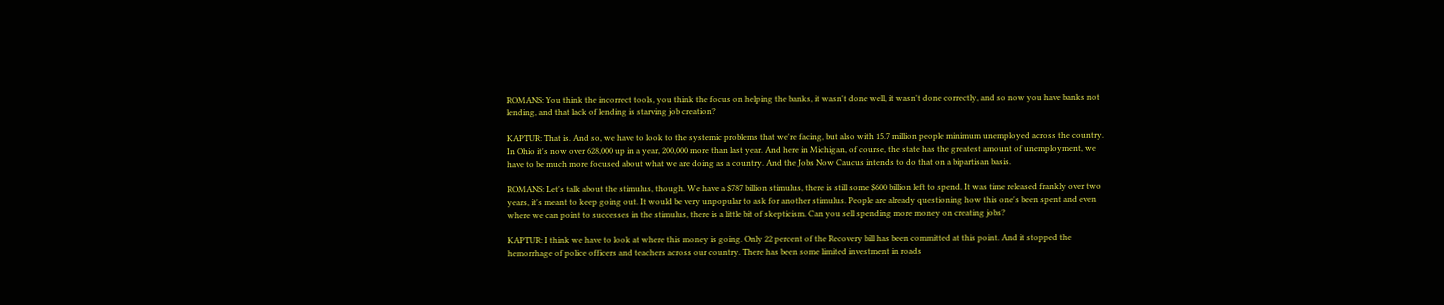ROMANS: You think the incorrect tools, you think the focus on helping the banks, it wasn't done well, it wasn't done correctly, and so now you have banks not lending, and that lack of lending is starving job creation?

KAPTUR: That is. And so, we have to look to the systemic problems that we're facing, but also with 15.7 million people minimum unemployed across the country. In Ohio it's now over 628,000 up in a year, 200,000 more than last year. And here in Michigan, of course, the state has the greatest amount of unemployment, we have to be much more focused about what we are doing as a country. And the Jobs Now Caucus intends to do that on a bipartisan basis.

ROMANS: Let's talk about the stimulus, though. We have a $787 billion stimulus, there is still some $600 billion left to spend. It was time released frankly over two years, it's meant to keep going out. It would be very unpopular to ask for another stimulus. People are already questioning how this one's been spent and even where we can point to successes in the stimulus, there is a little bit of skepticism. Can you sell spending more money on creating jobs?

KAPTUR: I think we have to look at where this money is going. Only 22 percent of the Recovery bill has been committed at this point. And it stopped the hemorrhage of police officers and teachers across our country. There has been some limited investment in roads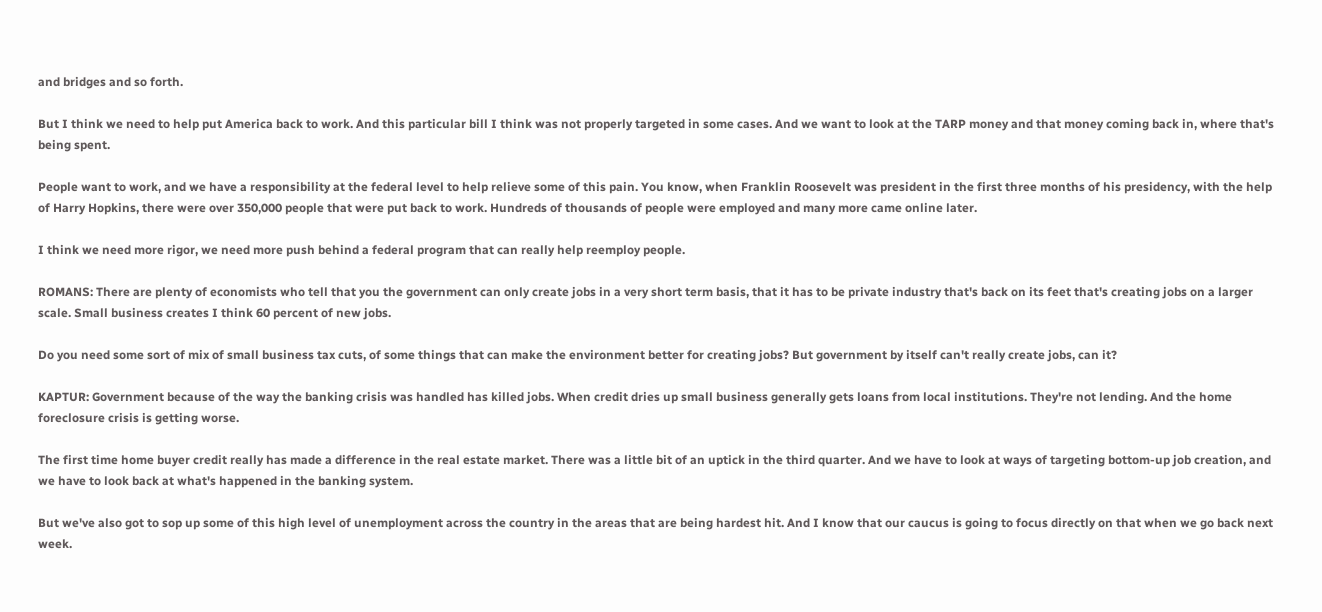and bridges and so forth.

But I think we need to help put America back to work. And this particular bill I think was not properly targeted in some cases. And we want to look at the TARP money and that money coming back in, where that's being spent.

People want to work, and we have a responsibility at the federal level to help relieve some of this pain. You know, when Franklin Roosevelt was president in the first three months of his presidency, with the help of Harry Hopkins, there were over 350,000 people that were put back to work. Hundreds of thousands of people were employed and many more came online later.

I think we need more rigor, we need more push behind a federal program that can really help reemploy people.

ROMANS: There are plenty of economists who tell that you the government can only create jobs in a very short term basis, that it has to be private industry that's back on its feet that's creating jobs on a larger scale. Small business creates I think 60 percent of new jobs.

Do you need some sort of mix of small business tax cuts, of some things that can make the environment better for creating jobs? But government by itself can't really create jobs, can it?

KAPTUR: Government because of the way the banking crisis was handled has killed jobs. When credit dries up small business generally gets loans from local institutions. They're not lending. And the home foreclosure crisis is getting worse.

The first time home buyer credit really has made a difference in the real estate market. There was a little bit of an uptick in the third quarter. And we have to look at ways of targeting bottom-up job creation, and we have to look back at what's happened in the banking system.

But we've also got to sop up some of this high level of unemployment across the country in the areas that are being hardest hit. And I know that our caucus is going to focus directly on that when we go back next week.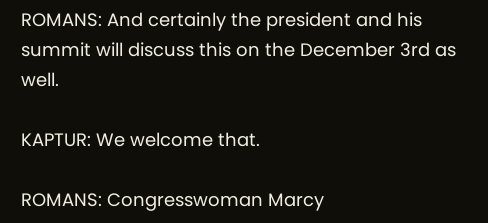ROMANS: And certainly the president and his summit will discuss this on the December 3rd as well.

KAPTUR: We welcome that.

ROMANS: Congresswoman Marcy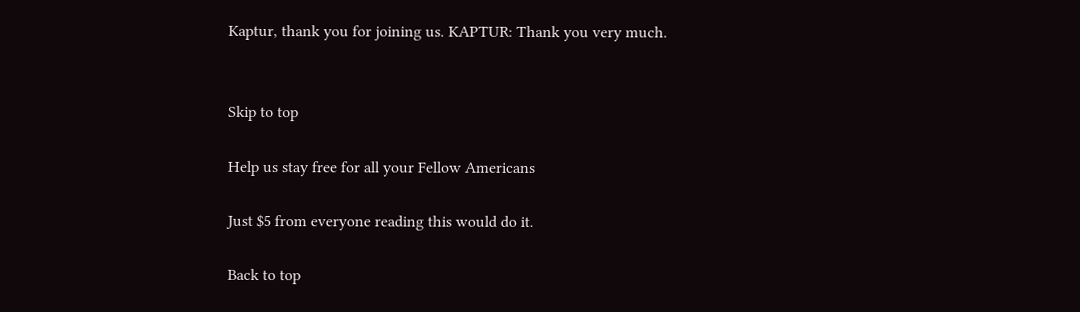Kaptur, thank you for joining us. KAPTUR: Thank you very much.


Skip to top

Help us stay free for all your Fellow Americans

Just $5 from everyone reading this would do it.

Back to top